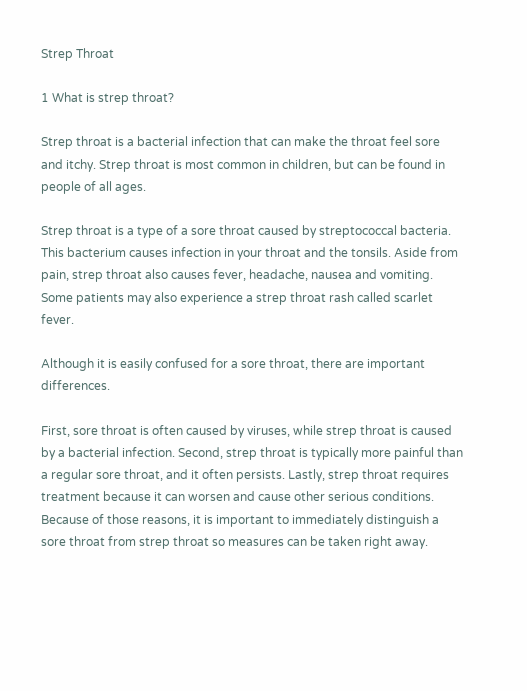Strep Throat

1 What is strep throat?

Strep throat is a bacterial infection that can make the throat feel sore and itchy. Strep throat is most common in children, but can be found in people of all ages.

Strep throat is a type of a sore throat caused by streptococcal bacteria. This bacterium causes infection in your throat and the tonsils. Aside from pain, strep throat also causes fever, headache, nausea and vomiting. Some patients may also experience a strep throat rash called scarlet fever.

Although it is easily confused for a sore throat, there are important differences.

First, sore throat is often caused by viruses, while strep throat is caused by a bacterial infection. Second, strep throat is typically more painful than a regular sore throat, and it often persists. Lastly, strep throat requires treatment because it can worsen and cause other serious conditions. Because of those reasons, it is important to immediately distinguish a sore throat from strep throat so measures can be taken right away.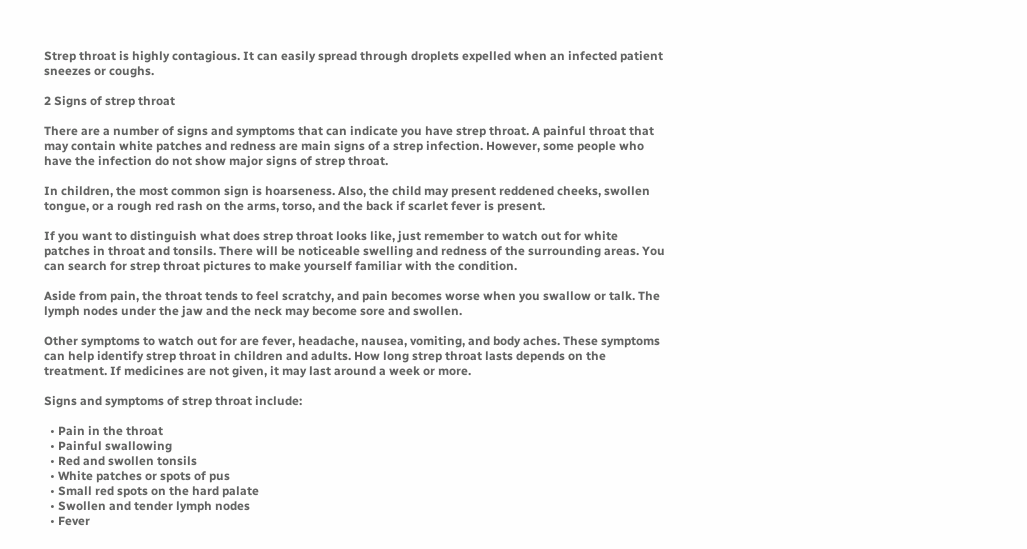Strep throat is highly contagious. It can easily spread through droplets expelled when an infected patient sneezes or coughs.

2 Signs of strep throat

There are a number of signs and symptoms that can indicate you have strep throat. A painful throat that may contain white patches and redness are main signs of a strep infection. However, some people who have the infection do not show major signs of strep throat.

In children, the most common sign is hoarseness. Also, the child may present reddened cheeks, swollen tongue, or a rough red rash on the arms, torso, and the back if scarlet fever is present.

If you want to distinguish what does strep throat looks like, just remember to watch out for white patches in throat and tonsils. There will be noticeable swelling and redness of the surrounding areas. You can search for strep throat pictures to make yourself familiar with the condition.

Aside from pain, the throat tends to feel scratchy, and pain becomes worse when you swallow or talk. The lymph nodes under the jaw and the neck may become sore and swollen.

Other symptoms to watch out for are fever, headache, nausea, vomiting, and body aches. These symptoms can help identify strep throat in children and adults. How long strep throat lasts depends on the treatment. If medicines are not given, it may last around a week or more.

Signs and symptoms of strep throat include:

  • Pain in the throat
  • Painful swallowing
  • Red and swollen tonsils
  • White patches or spots of pus
  • Small red spots on the hard palate
  • Swollen and tender lymph nodes
  • Fever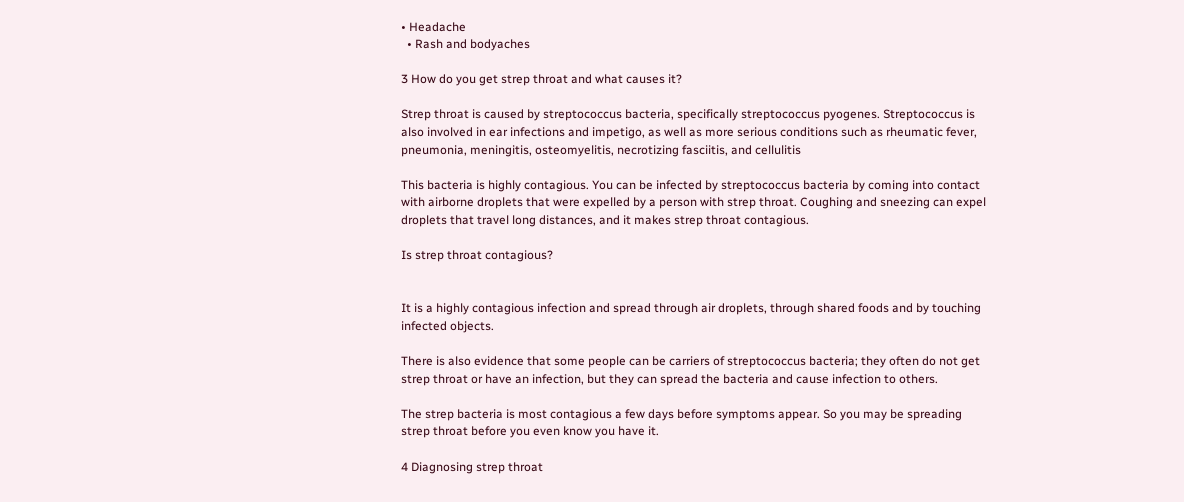• Headache
  • Rash and bodyaches

3 How do you get strep throat and what causes it?

Strep throat is caused by streptococcus bacteria, specifically streptococcus pyogenes. Streptococcus is also involved in ear infections and impetigo, as well as more serious conditions such as rheumatic fever, pneumonia, meningitis, osteomyelitis, necrotizing fasciitis, and cellulitis

This bacteria is highly contagious. You can be infected by streptococcus bacteria by coming into contact with airborne droplets that were expelled by a person with strep throat. Coughing and sneezing can expel droplets that travel long distances, and it makes strep throat contagious.

Is strep throat contagious?


It is a highly contagious infection and spread through air droplets, through shared foods and by touching infected objects.

There is also evidence that some people can be carriers of streptococcus bacteria; they often do not get strep throat or have an infection, but they can spread the bacteria and cause infection to others.

The strep bacteria is most contagious a few days before symptoms appear. So you may be spreading strep throat before you even know you have it.

4 Diagnosing strep throat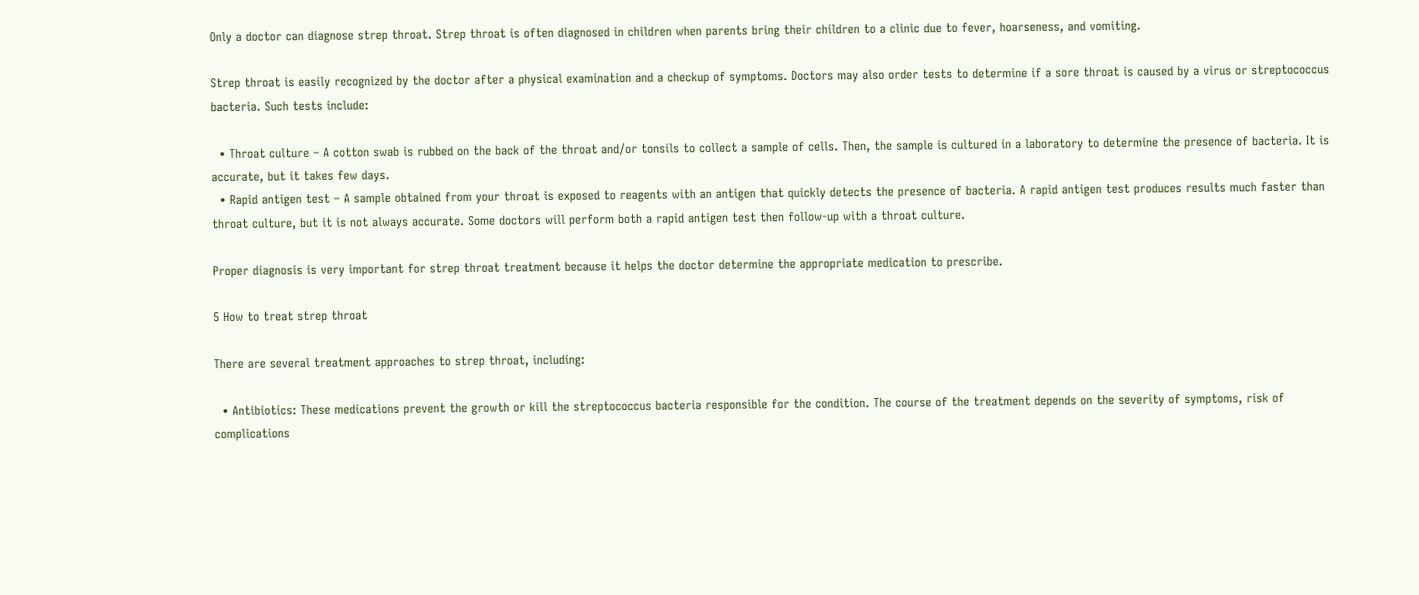Only a doctor can diagnose strep throat. Strep throat is often diagnosed in children when parents bring their children to a clinic due to fever, hoarseness, and vomiting.

Strep throat is easily recognized by the doctor after a physical examination and a checkup of symptoms. Doctors may also order tests to determine if a sore throat is caused by a virus or streptococcus bacteria. Such tests include:

  • Throat culture – A cotton swab is rubbed on the back of the throat and/or tonsils to collect a sample of cells. Then, the sample is cultured in a laboratory to determine the presence of bacteria. It is accurate, but it takes few days.
  • Rapid antigen test – A sample obtained from your throat is exposed to reagents with an antigen that quickly detects the presence of bacteria. A rapid antigen test produces results much faster than throat culture, but it is not always accurate. Some doctors will perform both a rapid antigen test then follow-up with a throat culture.

Proper diagnosis is very important for strep throat treatment because it helps the doctor determine the appropriate medication to prescribe.

5 How to treat strep throat

There are several treatment approaches to strep throat, including:

  • Antibiotics: These medications prevent the growth or kill the streptococcus bacteria responsible for the condition. The course of the treatment depends on the severity of symptoms, risk of complications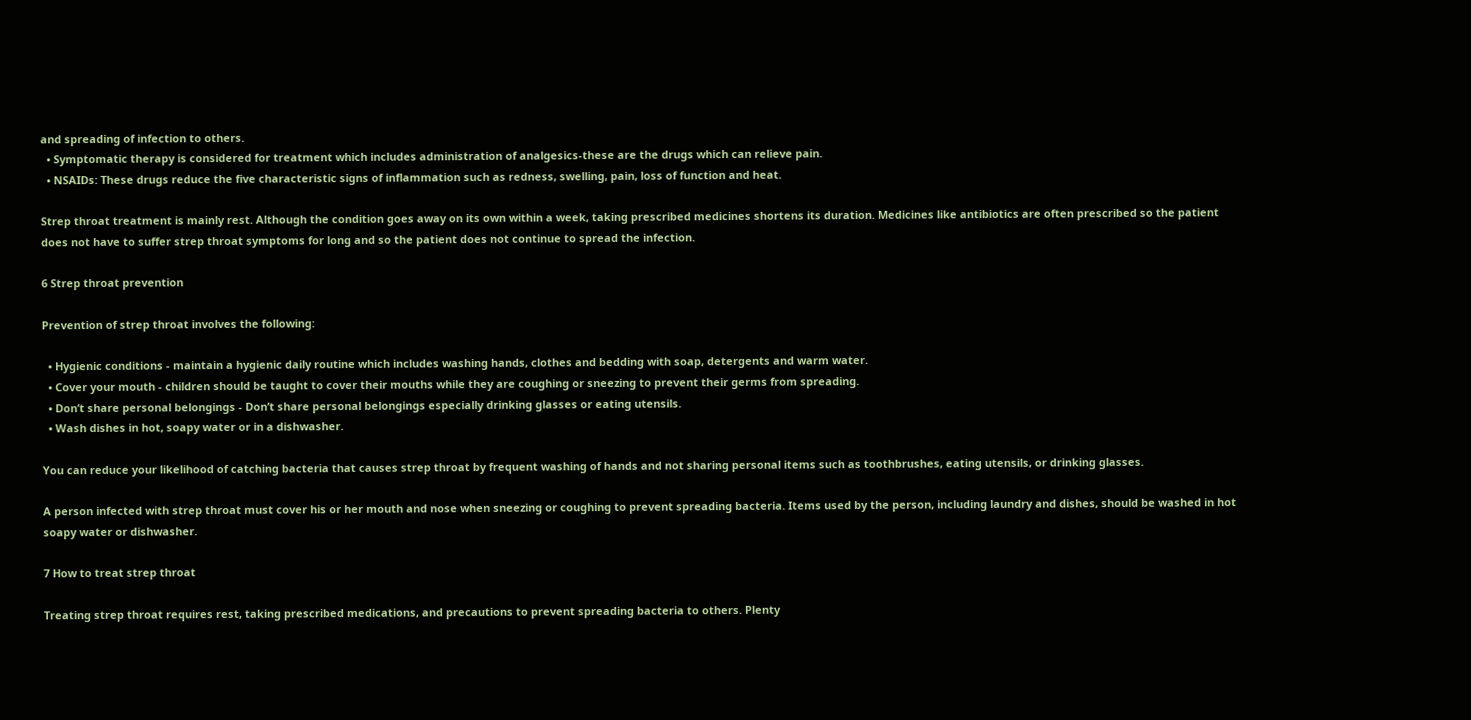and spreading of infection to others.
  • Symptomatic therapy is considered for treatment which includes administration of analgesics-these are the drugs which can relieve pain.
  • NSAIDs: These drugs reduce the five characteristic signs of inflammation such as redness, swelling, pain, loss of function and heat.

Strep throat treatment is mainly rest. Although the condition goes away on its own within a week, taking prescribed medicines shortens its duration. Medicines like antibiotics are often prescribed so the patient does not have to suffer strep throat symptoms for long and so the patient does not continue to spread the infection.

6 Strep throat prevention

Prevention of strep throat involves the following:

  • Hygienic conditions - maintain a hygienic daily routine which includes washing hands, clothes and bedding with soap, detergents and warm water.
  • Cover your mouth - children should be taught to cover their mouths while they are coughing or sneezing to prevent their germs from spreading.
  • Don’t share personal belongings - Don’t share personal belongings especially drinking glasses or eating utensils.
  • Wash dishes in hot, soapy water or in a dishwasher.

You can reduce your likelihood of catching bacteria that causes strep throat by frequent washing of hands and not sharing personal items such as toothbrushes, eating utensils, or drinking glasses.

A person infected with strep throat must cover his or her mouth and nose when sneezing or coughing to prevent spreading bacteria. Items used by the person, including laundry and dishes, should be washed in hot soapy water or dishwasher.

7 How to treat strep throat

Treating strep throat requires rest, taking prescribed medications, and precautions to prevent spreading bacteria to others. Plenty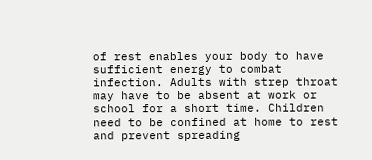of rest enables your body to have sufficient energy to combat infection. Adults with strep throat may have to be absent at work or school for a short time. Children need to be confined at home to rest and prevent spreading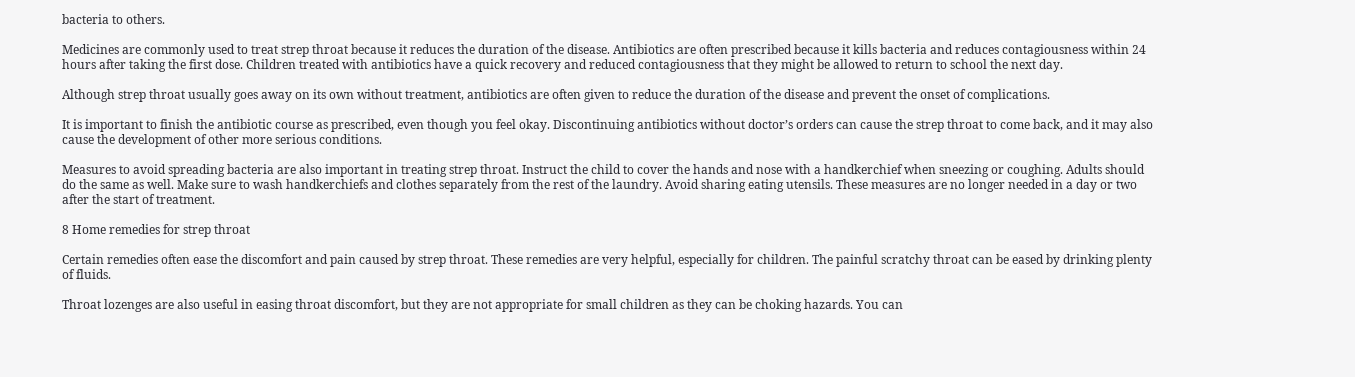bacteria to others.

Medicines are commonly used to treat strep throat because it reduces the duration of the disease. Antibiotics are often prescribed because it kills bacteria and reduces contagiousness within 24 hours after taking the first dose. Children treated with antibiotics have a quick recovery and reduced contagiousness that they might be allowed to return to school the next day.

Although strep throat usually goes away on its own without treatment, antibiotics are often given to reduce the duration of the disease and prevent the onset of complications.

It is important to finish the antibiotic course as prescribed, even though you feel okay. Discontinuing antibiotics without doctor’s orders can cause the strep throat to come back, and it may also cause the development of other more serious conditions.

Measures to avoid spreading bacteria are also important in treating strep throat. Instruct the child to cover the hands and nose with a handkerchief when sneezing or coughing. Adults should do the same as well. Make sure to wash handkerchiefs and clothes separately from the rest of the laundry. Avoid sharing eating utensils. These measures are no longer needed in a day or two after the start of treatment.

8 Home remedies for strep throat

Certain remedies often ease the discomfort and pain caused by strep throat. These remedies are very helpful, especially for children. The painful scratchy throat can be eased by drinking plenty of fluids.

Throat lozenges are also useful in easing throat discomfort, but they are not appropriate for small children as they can be choking hazards. You can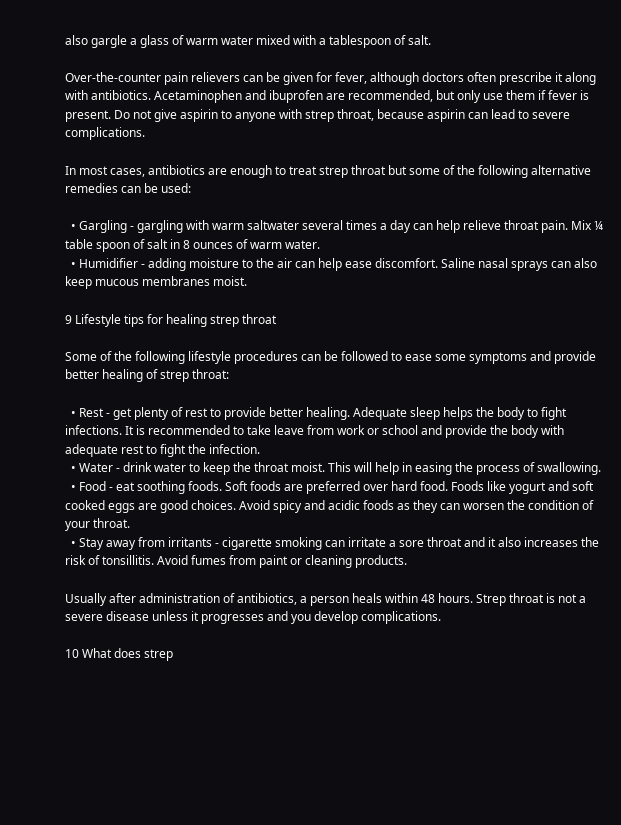also gargle a glass of warm water mixed with a tablespoon of salt.

Over-the-counter pain relievers can be given for fever, although doctors often prescribe it along with antibiotics. Acetaminophen and ibuprofen are recommended, but only use them if fever is present. Do not give aspirin to anyone with strep throat, because aspirin can lead to severe complications.

In most cases, antibiotics are enough to treat strep throat but some of the following alternative remedies can be used:

  • Gargling - gargling with warm saltwater several times a day can help relieve throat pain. Mix ¼ table spoon of salt in 8 ounces of warm water.
  • Humidifier - adding moisture to the air can help ease discomfort. Saline nasal sprays can also keep mucous membranes moist.

9 Lifestyle tips for healing strep throat

Some of the following lifestyle procedures can be followed to ease some symptoms and provide better healing of strep throat:

  • Rest - get plenty of rest to provide better healing. Adequate sleep helps the body to fight infections. It is recommended to take leave from work or school and provide the body with adequate rest to fight the infection.
  • Water - drink water to keep the throat moist. This will help in easing the process of swallowing.
  • Food - eat soothing foods. Soft foods are preferred over hard food. Foods like yogurt and soft cooked eggs are good choices. Avoid spicy and acidic foods as they can worsen the condition of your throat.
  • Stay away from irritants - cigarette smoking can irritate a sore throat and it also increases the risk of tonsillitis. Avoid fumes from paint or cleaning products.

Usually after administration of antibiotics, a person heals within 48 hours. Strep throat is not a severe disease unless it progresses and you develop complications.

10 What does strep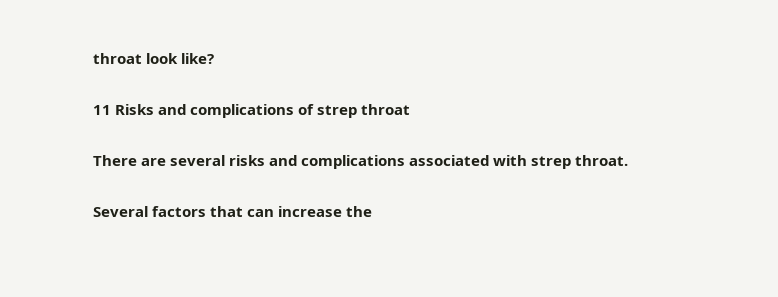throat look like?

11 Risks and complications of strep throat

There are several risks and complications associated with strep throat.

Several factors that can increase the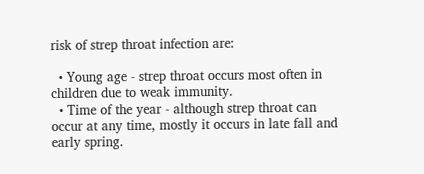risk of strep throat infection are:

  • Young age - strep throat occurs most often in children due to weak immunity.
  • Time of the year - although strep throat can occur at any time, mostly it occurs in late fall and early spring.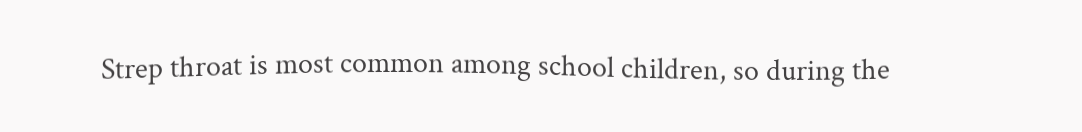Strep throat is most common among school children, so during the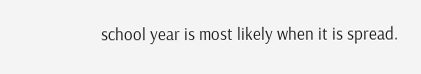school year is most likely when it is spread.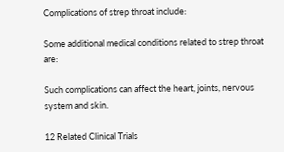Complications of strep throat include:

Some additional medical conditions related to strep throat are:

Such complications can affect the heart, joints, nervous system and skin.

12 Related Clinical Trials